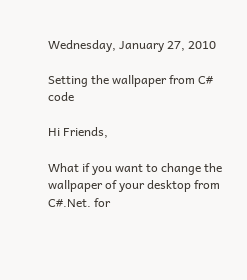Wednesday, January 27, 2010

Setting the wallpaper from C# code

Hi Friends,

What if you want to change the wallpaper of your desktop from C#.Net. for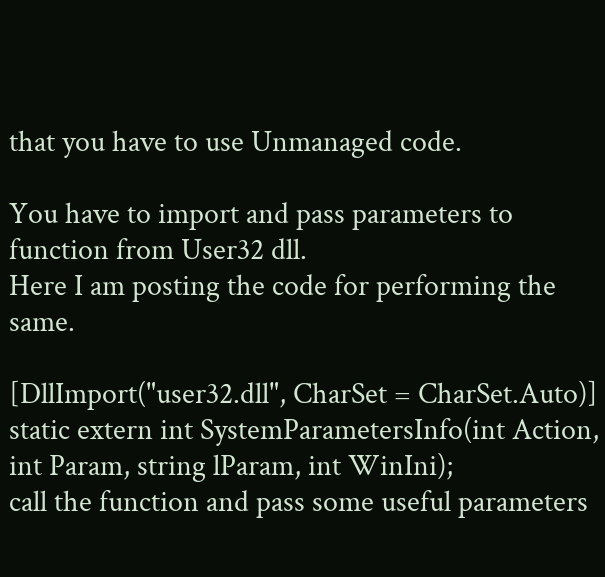that you have to use Unmanaged code.

You have to import and pass parameters to function from User32 dll.
Here I am posting the code for performing the same.

[DllImport("user32.dll", CharSet = CharSet.Auto)]
static extern int SystemParametersInfo(int Action, int Param, string lParam, int WinIni);
call the function and pass some useful parameters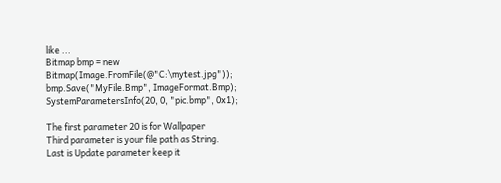like ...
Bitmap bmp = new Bitmap(Image.FromFile(@"C:\mytest.jpg"));
bmp.Save("MyFile.Bmp", ImageFormat.Bmp);
SystemParametersInfo(20, 0, "pic.bmp", 0x1);

The first parameter 20 is for Wallpaper
Third parameter is your file path as String.
Last is Update parameter keep it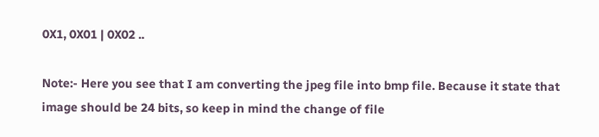0X1, 0X01 | 0X02 ..

Note:- Here you see that I am converting the jpeg file into bmp file. Because it state that image should be 24 bits, so keep in mind the change of file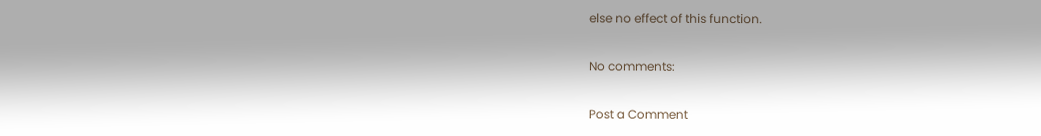else no effect of this function.

No comments:

Post a Comment